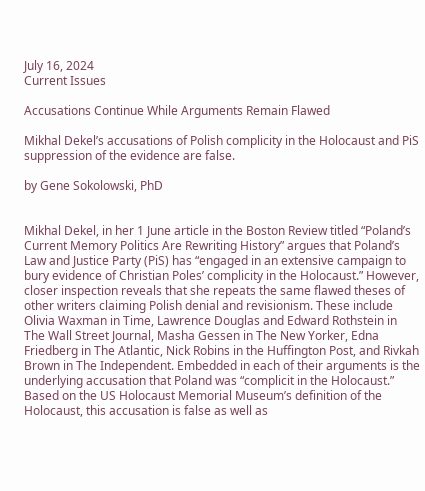July 16, 2024
Current Issues

Accusations Continue While Arguments Remain Flawed

Mikhal Dekel’s accusations of Polish complicity in the Holocaust and PiS suppression of the evidence are false.

by Gene Sokolowski, PhD


Mikhal Dekel, in her 1 June article in the Boston Review titled “Poland’s Current Memory Politics Are Rewriting History” argues that Poland’s Law and Justice Party (PiS) has “engaged in an extensive campaign to bury evidence of Christian Poles’ complicity in the Holocaust.” However, closer inspection reveals that she repeats the same flawed theses of other writers claiming Polish denial and revisionism. These include Olivia Waxman in Time, Lawrence Douglas and Edward Rothstein in The Wall Street Journal, Masha Gessen in The New Yorker, Edna Friedberg in The Atlantic, Nick Robins in the Huffington Post, and Rivkah Brown in The Independent. Embedded in each of their arguments is the underlying accusation that Poland was “complicit in the Holocaust.” Based on the US Holocaust Memorial Museum’s definition of the Holocaust, this accusation is false as well as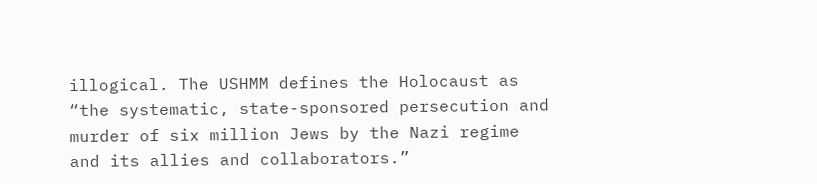illogical. The USHMM defines the Holocaust as “the systematic, state-sponsored persecution and murder of six million Jews by the Nazi regime and its allies and collaborators.”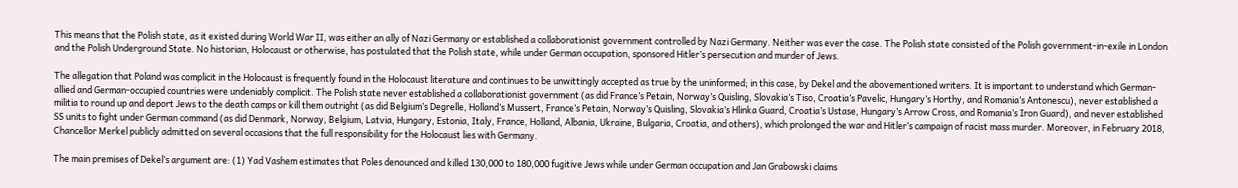This means that the Polish state, as it existed during World War II, was either an ally of Nazi Germany or established a collaborationist government controlled by Nazi Germany. Neither was ever the case. The Polish state consisted of the Polish government-in-exile in London and the Polish Underground State. No historian, Holocaust or otherwise, has postulated that the Polish state, while under German occupation, sponsored Hitler’s persecution and murder of Jews.

The allegation that Poland was complicit in the Holocaust is frequently found in the Holocaust literature and continues to be unwittingly accepted as true by the uninformed; in this case, by Dekel and the abovementioned writers. It is important to understand which German-allied and German-occupied countries were undeniably complicit. The Polish state never established a collaborationist government (as did France’s Petain, Norway’s Quisling, Slovakia’s Tiso, Croatia’s Pavelic, Hungary’s Horthy, and Romania’s Antonescu), never established a militia to round up and deport Jews to the death camps or kill them outright (as did Belgium’s Degrelle, Holland’s Mussert, France’s Petain, Norway’s Quisling, Slovakia’s Hlinka Guard, Croatia’s Ustase, Hungary’s Arrow Cross, and Romania’s Iron Guard), and never established SS units to fight under German command (as did Denmark, Norway, Belgium, Latvia, Hungary, Estonia, Italy, France, Holland, Albania, Ukraine, Bulgaria, Croatia, and others), which prolonged the war and Hitler’s campaign of racist mass murder. Moreover, in February 2018, Chancellor Merkel publicly admitted on several occasions that the full responsibility for the Holocaust lies with Germany.

The main premises of Dekel’s argument are: (1) Yad Vashem estimates that Poles denounced and killed 130,000 to 180,000 fugitive Jews while under German occupation and Jan Grabowski claims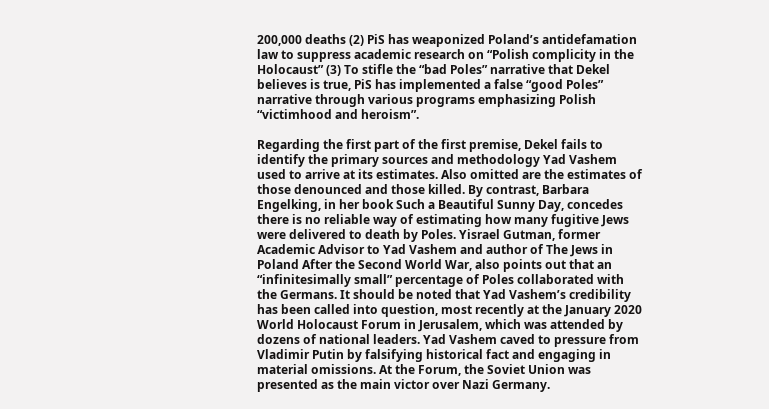200,000 deaths (2) PiS has weaponized Poland’s antidefamation law to suppress academic research on “Polish complicity in the Holocaust” (3) To stifle the “bad Poles” narrative that Dekel believes is true, PiS has implemented a false “good Poles” narrative through various programs emphasizing Polish “victimhood and heroism”.

Regarding the first part of the first premise, Dekel fails to identify the primary sources and methodology Yad Vashem used to arrive at its estimates. Also omitted are the estimates of those denounced and those killed. By contrast, Barbara Engelking, in her book Such a Beautiful Sunny Day, concedes there is no reliable way of estimating how many fugitive Jews were delivered to death by Poles. Yisrael Gutman, former Academic Advisor to Yad Vashem and author of The Jews in Poland After the Second World War, also points out that an “infinitesimally small” percentage of Poles collaborated with the Germans. It should be noted that Yad Vashem’s credibility has been called into question, most recently at the January 2020 World Holocaust Forum in Jerusalem, which was attended by dozens of national leaders. Yad Vashem caved to pressure from Vladimir Putin by falsifying historical fact and engaging in material omissions. At the Forum, the Soviet Union was presented as the main victor over Nazi Germany.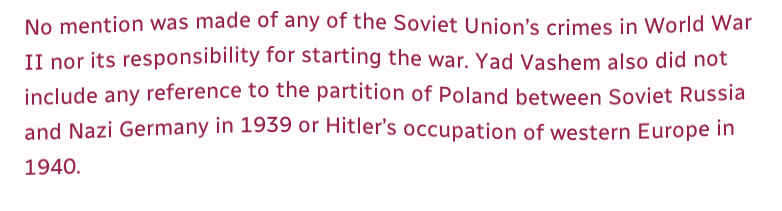No mention was made of any of the Soviet Union’s crimes in World War II nor its responsibility for starting the war. Yad Vashem also did not include any reference to the partition of Poland between Soviet Russia and Nazi Germany in 1939 or Hitler’s occupation of western Europe in 1940.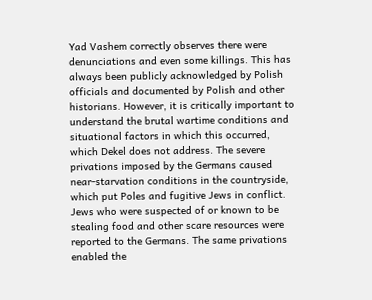Yad Vashem correctly observes there were denunciations and even some killings. This has always been publicly acknowledged by Polish officials and documented by Polish and other historians. However, it is critically important to understand the brutal wartime conditions and situational factors in which this occurred, which Dekel does not address. The severe privations imposed by the Germans caused near-starvation conditions in the countryside, which put Poles and fugitive Jews in conflict. Jews who were suspected of or known to be stealing food and other scare resources were reported to the Germans. The same privations enabled the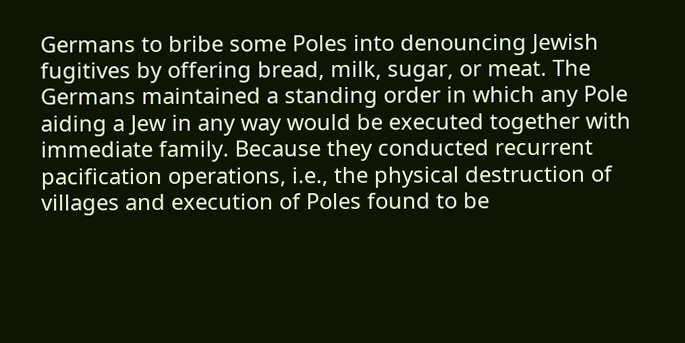Germans to bribe some Poles into denouncing Jewish fugitives by offering bread, milk, sugar, or meat. The Germans maintained a standing order in which any Pole aiding a Jew in any way would be executed together with immediate family. Because they conducted recurrent pacification operations, i.e., the physical destruction of villages and execution of Poles found to be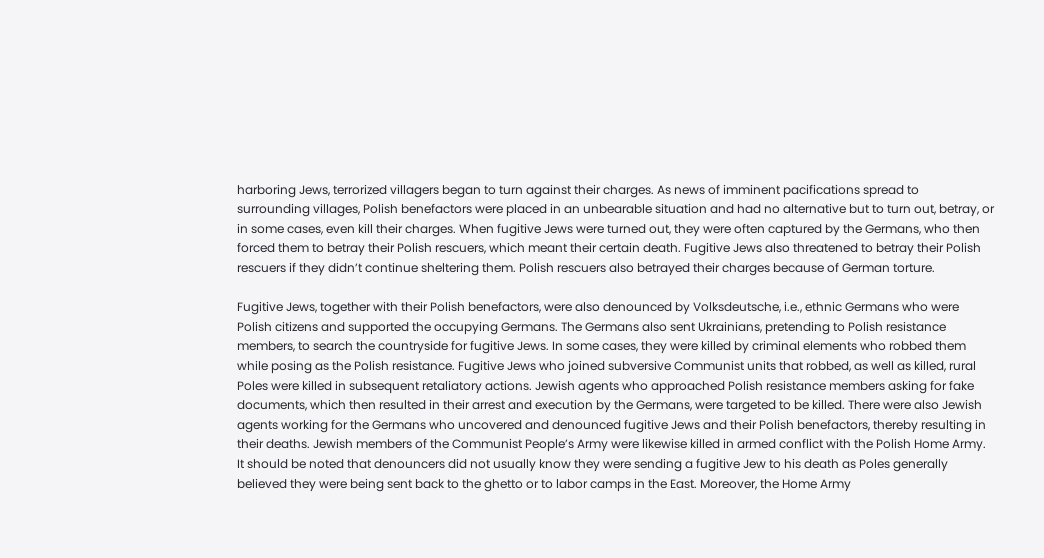harboring Jews, terrorized villagers began to turn against their charges. As news of imminent pacifications spread to surrounding villages, Polish benefactors were placed in an unbearable situation and had no alternative but to turn out, betray, or in some cases, even kill their charges. When fugitive Jews were turned out, they were often captured by the Germans, who then forced them to betray their Polish rescuers, which meant their certain death. Fugitive Jews also threatened to betray their Polish rescuers if they didn’t continue sheltering them. Polish rescuers also betrayed their charges because of German torture.

Fugitive Jews, together with their Polish benefactors, were also denounced by Volksdeutsche, i.e., ethnic Germans who were Polish citizens and supported the occupying Germans. The Germans also sent Ukrainians, pretending to Polish resistance members, to search the countryside for fugitive Jews. In some cases, they were killed by criminal elements who robbed them while posing as the Polish resistance. Fugitive Jews who joined subversive Communist units that robbed, as well as killed, rural Poles were killed in subsequent retaliatory actions. Jewish agents who approached Polish resistance members asking for fake documents, which then resulted in their arrest and execution by the Germans, were targeted to be killed. There were also Jewish agents working for the Germans who uncovered and denounced fugitive Jews and their Polish benefactors, thereby resulting in their deaths. Jewish members of the Communist People’s Army were likewise killed in armed conflict with the Polish Home Army. It should be noted that denouncers did not usually know they were sending a fugitive Jew to his death as Poles generally believed they were being sent back to the ghetto or to labor camps in the East. Moreover, the Home Army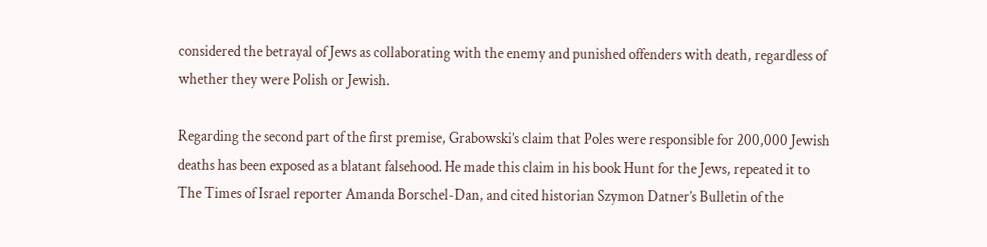considered the betrayal of Jews as collaborating with the enemy and punished offenders with death, regardless of whether they were Polish or Jewish.

Regarding the second part of the first premise, Grabowski’s claim that Poles were responsible for 200,000 Jewish deaths has been exposed as a blatant falsehood. He made this claim in his book Hunt for the Jews, repeated it to The Times of Israel reporter Amanda Borschel-Dan, and cited historian Szymon Datner’s Bulletin of the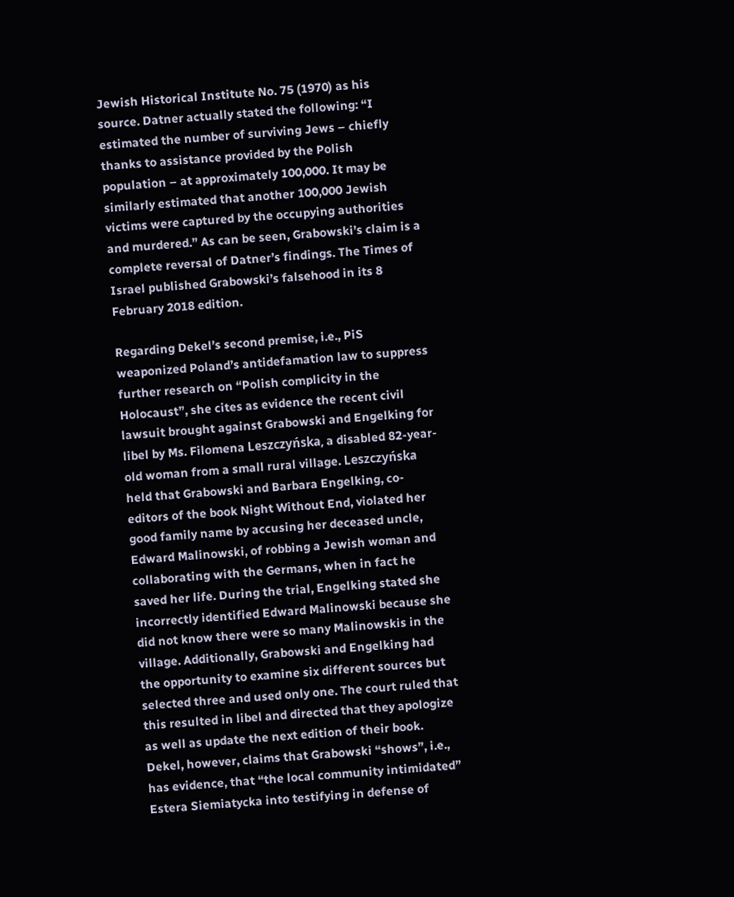Jewish Historical Institute No. 75 (1970) as his source. Datner actually stated the following: “I estimated the number of surviving Jews – chiefly thanks to assistance provided by the Polish population – at approximately 100,000. It may be similarly estimated that another 100,000 Jewish victims were captured by the occupying authorities and murdered.” As can be seen, Grabowski’s claim is a complete reversal of Datner’s findings. The Times of Israel published Grabowski’s falsehood in its 8 February 2018 edition.

Regarding Dekel’s second premise, i.e., PiS weaponized Poland’s antidefamation law to suppress further research on “Polish complicity in the Holocaust”, she cites as evidence the recent civil lawsuit brought against Grabowski and Engelking for libel by Ms. Filomena Leszczyńska, a disabled 82-year-old woman from a small rural village. Leszczyńska held that Grabowski and Barbara Engelking, co-editors of the book Night Without End, violated her good family name by accusing her deceased uncle, Edward Malinowski, of robbing a Jewish woman and collaborating with the Germans, when in fact he saved her life. During the trial, Engelking stated she incorrectly identified Edward Malinowski because she did not know there were so many Malinowskis in the village. Additionally, Grabowski and Engelking had the opportunity to examine six different sources but selected three and used only one. The court ruled that this resulted in libel and directed that they apologize as well as update the next edition of their book. Dekel, however, claims that Grabowski “shows”, i.e., has evidence, that “the local community intimidated” Estera Siemiatycka into testifying in defense of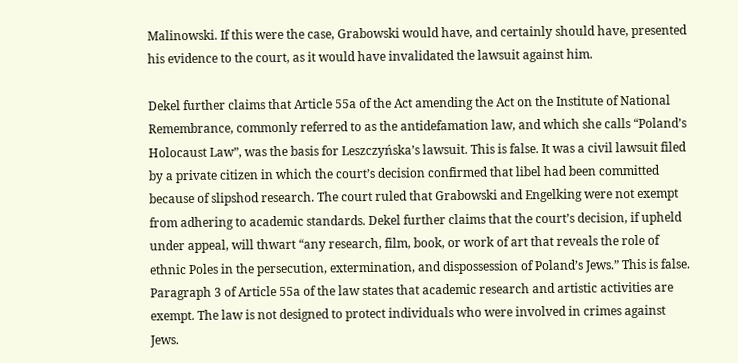Malinowski. If this were the case, Grabowski would have, and certainly should have, presented his evidence to the court, as it would have invalidated the lawsuit against him.

Dekel further claims that Article 55a of the Act amending the Act on the Institute of National Remembrance, commonly referred to as the antidefamation law, and which she calls “Poland’s Holocaust Law”, was the basis for Leszczyńska’s lawsuit. This is false. It was a civil lawsuit filed by a private citizen in which the court’s decision confirmed that libel had been committed because of slipshod research. The court ruled that Grabowski and Engelking were not exempt from adhering to academic standards. Dekel further claims that the court’s decision, if upheld under appeal, will thwart “any research, film, book, or work of art that reveals the role of ethnic Poles in the persecution, extermination, and dispossession of Poland’s Jews.” This is false. Paragraph 3 of Article 55a of the law states that academic research and artistic activities are exempt. The law is not designed to protect individuals who were involved in crimes against Jews.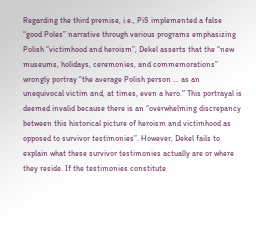Regarding the third premise, i.e., PiS implemented a false “good Poles” narrative through various programs emphasizing Polish “victimhood and heroism”, Dekel asserts that the “new museums, holidays, ceremonies, and commemorations” wrongly portray “the average Polish person … as an unequivocal victim and, at times, even a hero.” This portrayal is deemed invalid because there is an “overwhelming discrepancy between this historical picture of heroism and victimhood as opposed to survivor testimonies”. However, Dekel fails to explain what these survivor testimonies actually are or where they reside. If the testimonies constitute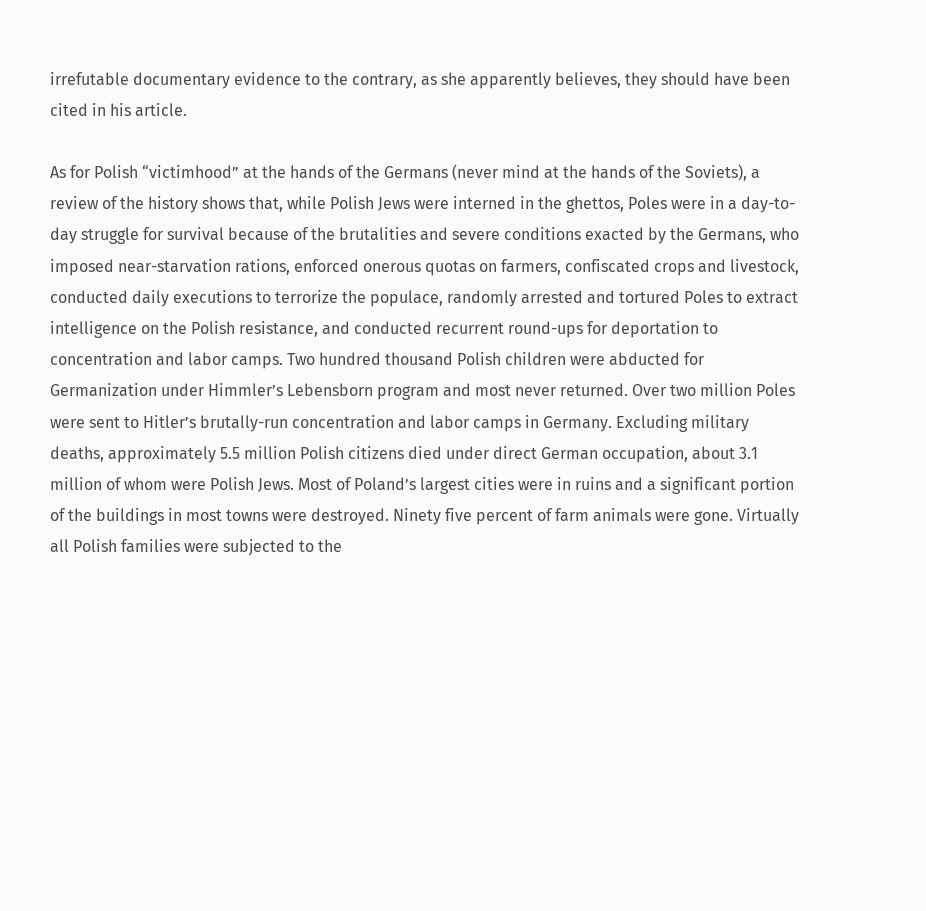irrefutable documentary evidence to the contrary, as she apparently believes, they should have been cited in his article.

As for Polish “victimhood” at the hands of the Germans (never mind at the hands of the Soviets), a review of the history shows that, while Polish Jews were interned in the ghettos, Poles were in a day-to-day struggle for survival because of the brutalities and severe conditions exacted by the Germans, who imposed near-starvation rations, enforced onerous quotas on farmers, confiscated crops and livestock, conducted daily executions to terrorize the populace, randomly arrested and tortured Poles to extract intelligence on the Polish resistance, and conducted recurrent round-ups for deportation to concentration and labor camps. Two hundred thousand Polish children were abducted for Germanization under Himmler’s Lebensborn program and most never returned. Over two million Poles were sent to Hitler’s brutally-run concentration and labor camps in Germany. Excluding military deaths, approximately 5.5 million Polish citizens died under direct German occupation, about 3.1 million of whom were Polish Jews. Most of Poland’s largest cities were in ruins and a significant portion of the buildings in most towns were destroyed. Ninety five percent of farm animals were gone. Virtually all Polish families were subjected to the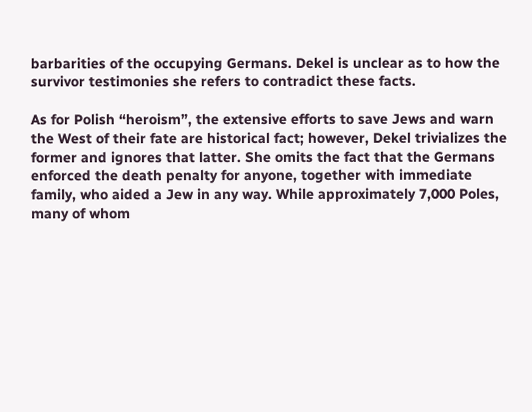barbarities of the occupying Germans. Dekel is unclear as to how the survivor testimonies she refers to contradict these facts.

As for Polish “heroism”, the extensive efforts to save Jews and warn the West of their fate are historical fact; however, Dekel trivializes the former and ignores that latter. She omits the fact that the Germans enforced the death penalty for anyone, together with immediate family, who aided a Jew in any way. While approximately 7,000 Poles, many of whom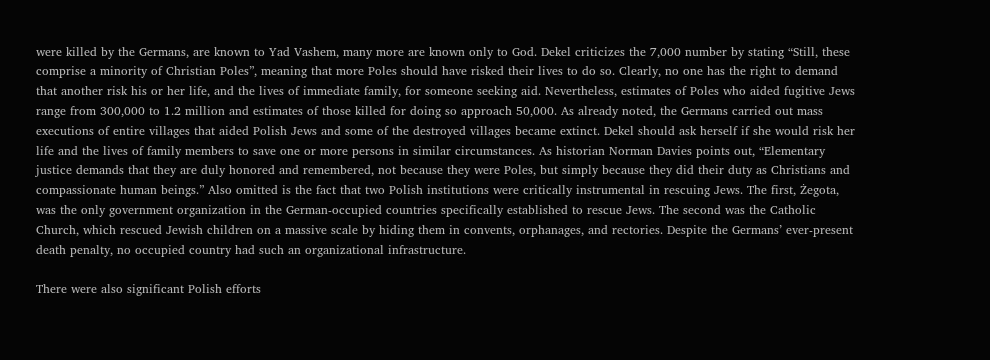were killed by the Germans, are known to Yad Vashem, many more are known only to God. Dekel criticizes the 7,000 number by stating “Still, these comprise a minority of Christian Poles”, meaning that more Poles should have risked their lives to do so. Clearly, no one has the right to demand that another risk his or her life, and the lives of immediate family, for someone seeking aid. Nevertheless, estimates of Poles who aided fugitive Jews range from 300,000 to 1.2 million and estimates of those killed for doing so approach 50,000. As already noted, the Germans carried out mass executions of entire villages that aided Polish Jews and some of the destroyed villages became extinct. Dekel should ask herself if she would risk her life and the lives of family members to save one or more persons in similar circumstances. As historian Norman Davies points out, “Elementary justice demands that they are duly honored and remembered, not because they were Poles, but simply because they did their duty as Christians and compassionate human beings.” Also omitted is the fact that two Polish institutions were critically instrumental in rescuing Jews. The first, Żegota, was the only government organization in the German-occupied countries specifically established to rescue Jews. The second was the Catholic Church, which rescued Jewish children on a massive scale by hiding them in convents, orphanages, and rectories. Despite the Germans’ ever-present death penalty, no occupied country had such an organizational infrastructure.

There were also significant Polish efforts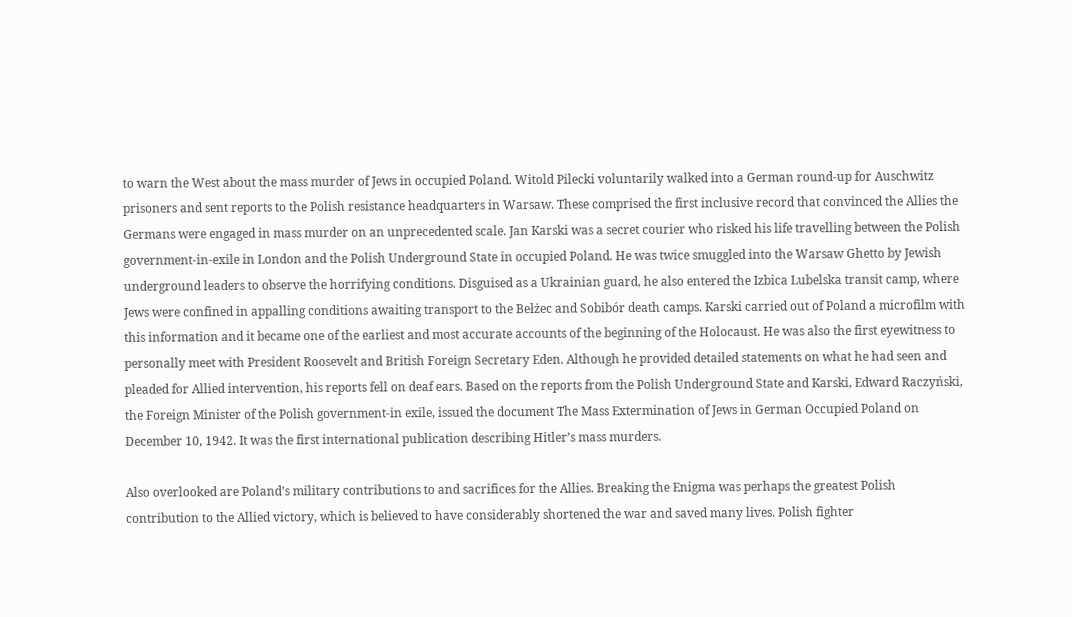to warn the West about the mass murder of Jews in occupied Poland. Witold Pilecki voluntarily walked into a German round-up for Auschwitz prisoners and sent reports to the Polish resistance headquarters in Warsaw. These comprised the first inclusive record that convinced the Allies the Germans were engaged in mass murder on an unprecedented scale. Jan Karski was a secret courier who risked his life travelling between the Polish government-in-exile in London and the Polish Underground State in occupied Poland. He was twice smuggled into the Warsaw Ghetto by Jewish underground leaders to observe the horrifying conditions. Disguised as a Ukrainian guard, he also entered the Izbica Lubelska transit camp, where Jews were confined in appalling conditions awaiting transport to the Bełżec and Sobibór death camps. Karski carried out of Poland a microfilm with this information and it became one of the earliest and most accurate accounts of the beginning of the Holocaust. He was also the first eyewitness to personally meet with President Roosevelt and British Foreign Secretary Eden. Although he provided detailed statements on what he had seen and pleaded for Allied intervention, his reports fell on deaf ears. Based on the reports from the Polish Underground State and Karski, Edward Raczyński, the Foreign Minister of the Polish government-in exile, issued the document The Mass Extermination of Jews in German Occupied Poland on December 10, 1942. It was the first international publication describing Hitler’s mass murders.

Also overlooked are Poland’s military contributions to and sacrifices for the Allies. Breaking the Enigma was perhaps the greatest Polish contribution to the Allied victory, which is believed to have considerably shortened the war and saved many lives. Polish fighter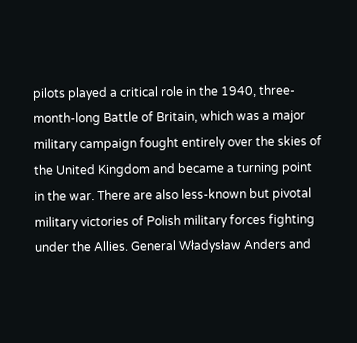pilots played a critical role in the 1940, three-month-long Battle of Britain, which was a major military campaign fought entirely over the skies of the United Kingdom and became a turning point in the war. There are also less-known but pivotal military victories of Polish military forces fighting under the Allies. General Władysław Anders and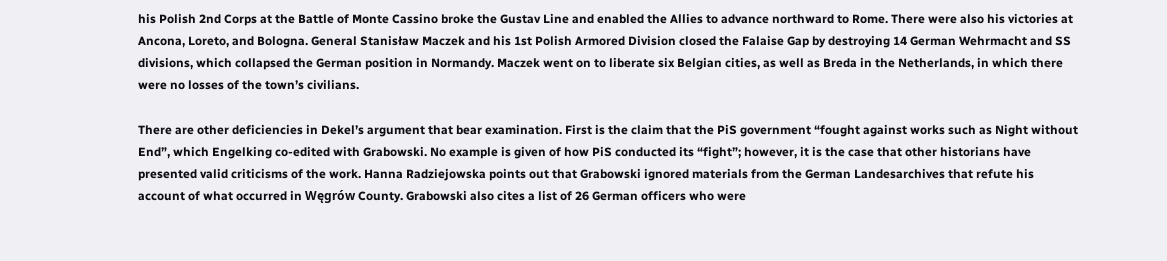his Polish 2nd Corps at the Battle of Monte Cassino broke the Gustav Line and enabled the Allies to advance northward to Rome. There were also his victories at Ancona, Loreto, and Bologna. General Stanisław Maczek and his 1st Polish Armored Division closed the Falaise Gap by destroying 14 German Wehrmacht and SS divisions, which collapsed the German position in Normandy. Maczek went on to liberate six Belgian cities, as well as Breda in the Netherlands, in which there were no losses of the town’s civilians.

There are other deficiencies in Dekel’s argument that bear examination. First is the claim that the PiS government “fought against works such as Night without End”, which Engelking co-edited with Grabowski. No example is given of how PiS conducted its “fight”; however, it is the case that other historians have presented valid criticisms of the work. Hanna Radziejowska points out that Grabowski ignored materials from the German Landesarchives that refute his account of what occurred in Węgrów County. Grabowski also cites a list of 26 German officers who were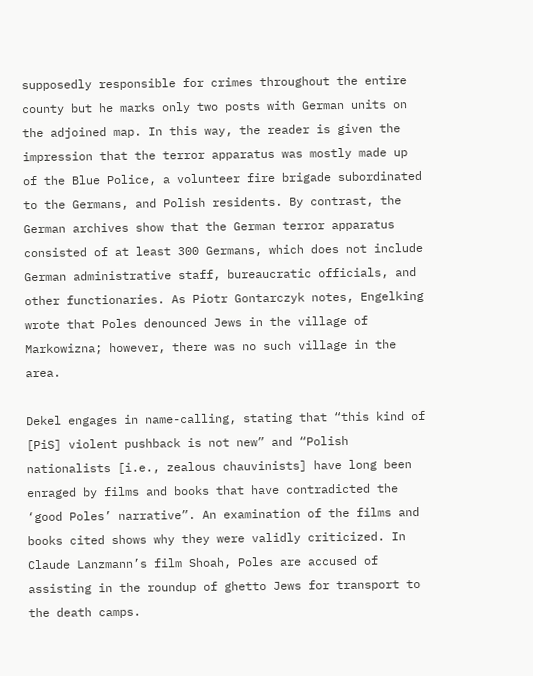supposedly responsible for crimes throughout the entire county but he marks only two posts with German units on the adjoined map. In this way, the reader is given the impression that the terror apparatus was mostly made up of the Blue Police, a volunteer fire brigade subordinated to the Germans, and Polish residents. By contrast, the German archives show that the German terror apparatus consisted of at least 300 Germans, which does not include German administrative staff, bureaucratic officials, and other functionaries. As Piotr Gontarczyk notes, Engelking wrote that Poles denounced Jews in the village of Markowizna; however, there was no such village in the area.

Dekel engages in name-calling, stating that “this kind of [PiS] violent pushback is not new” and “Polish nationalists [i.e., zealous chauvinists] have long been enraged by films and books that have contradicted the ‘good Poles’ narrative”. An examination of the films and books cited shows why they were validly criticized. In Claude Lanzmann’s film Shoah, Poles are accused of assisting in the roundup of ghetto Jews for transport to the death camps.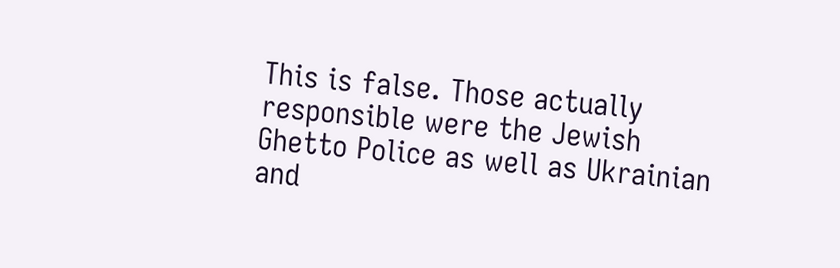This is false. Those actually responsible were the Jewish Ghetto Police as well as Ukrainian and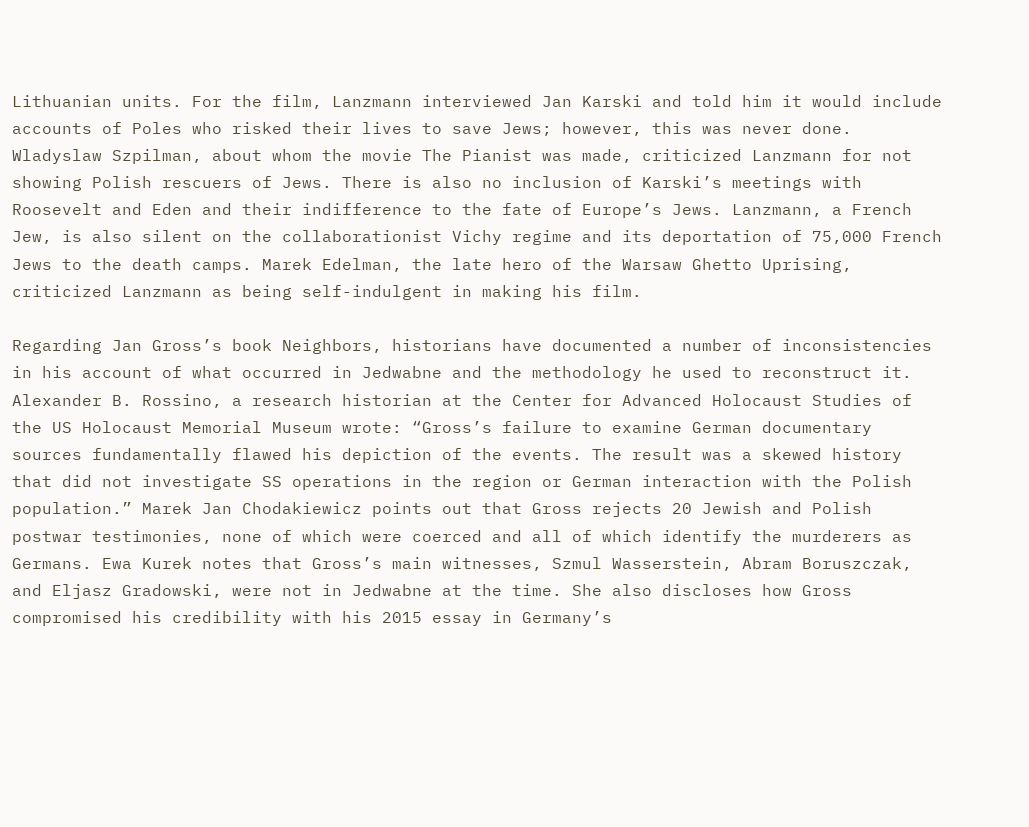Lithuanian units. For the film, Lanzmann interviewed Jan Karski and told him it would include accounts of Poles who risked their lives to save Jews; however, this was never done. Wladyslaw Szpilman, about whom the movie The Pianist was made, criticized Lanzmann for not showing Polish rescuers of Jews. There is also no inclusion of Karski’s meetings with Roosevelt and Eden and their indifference to the fate of Europe’s Jews. Lanzmann, a French Jew, is also silent on the collaborationist Vichy regime and its deportation of 75,000 French Jews to the death camps. Marek Edelman, the late hero of the Warsaw Ghetto Uprising, criticized Lanzmann as being self-indulgent in making his film.

Regarding Jan Gross’s book Neighbors, historians have documented a number of inconsistencies in his account of what occurred in Jedwabne and the methodology he used to reconstruct it. Alexander B. Rossino, a research historian at the Center for Advanced Holocaust Studies of the US Holocaust Memorial Museum wrote: “Gross’s failure to examine German documentary sources fundamentally flawed his depiction of the events. The result was a skewed history that did not investigate SS operations in the region or German interaction with the Polish population.” Marek Jan Chodakiewicz points out that Gross rejects 20 Jewish and Polish postwar testimonies, none of which were coerced and all of which identify the murderers as Germans. Ewa Kurek notes that Gross’s main witnesses, Szmul Wasserstein, Abram Boruszczak, and Eljasz Gradowski, were not in Jedwabne at the time. She also discloses how Gross compromised his credibility with his 2015 essay in Germany’s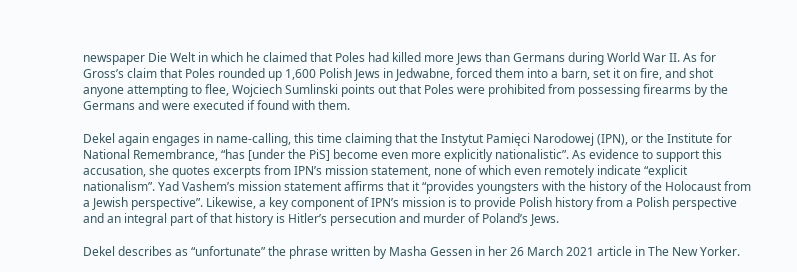newspaper Die Welt in which he claimed that Poles had killed more Jews than Germans during World War II. As for Gross’s claim that Poles rounded up 1,600 Polish Jews in Jedwabne, forced them into a barn, set it on fire, and shot anyone attempting to flee, Wojciech Sumlinski points out that Poles were prohibited from possessing firearms by the Germans and were executed if found with them.

Dekel again engages in name-calling, this time claiming that the Instytut Pamięci Narodowej (IPN), or the Institute for National Remembrance, “has [under the PiS] become even more explicitly nationalistic”. As evidence to support this accusation, she quotes excerpts from IPN’s mission statement, none of which even remotely indicate “explicit nationalism”. Yad Vashem’s mission statement affirms that it “provides youngsters with the history of the Holocaust from a Jewish perspective”. Likewise, a key component of IPN’s mission is to provide Polish history from a Polish perspective and an integral part of that history is Hitler’s persecution and murder of Poland’s Jews.

Dekel describes as “unfortunate” the phrase written by Masha Gessen in her 26 March 2021 article in The New Yorker.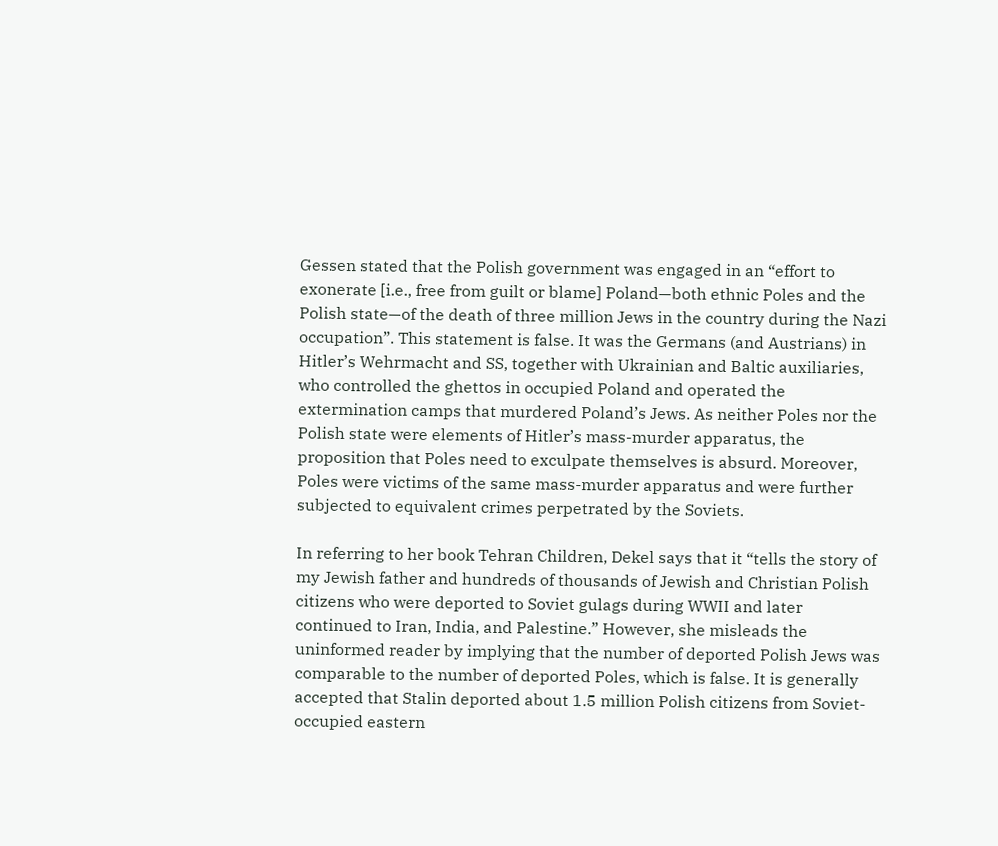Gessen stated that the Polish government was engaged in an “effort to exonerate [i.e., free from guilt or blame] Poland—both ethnic Poles and the Polish state—of the death of three million Jews in the country during the Nazi occupation”. This statement is false. It was the Germans (and Austrians) in Hitler’s Wehrmacht and SS, together with Ukrainian and Baltic auxiliaries, who controlled the ghettos in occupied Poland and operated the extermination camps that murdered Poland’s Jews. As neither Poles nor the Polish state were elements of Hitler’s mass-murder apparatus, the proposition that Poles need to exculpate themselves is absurd. Moreover, Poles were victims of the same mass-murder apparatus and were further subjected to equivalent crimes perpetrated by the Soviets.

In referring to her book Tehran Children, Dekel says that it “tells the story of my Jewish father and hundreds of thousands of Jewish and Christian Polish citizens who were deported to Soviet gulags during WWII and later continued to Iran, India, and Palestine.” However, she misleads the uninformed reader by implying that the number of deported Polish Jews was comparable to the number of deported Poles, which is false. It is generally accepted that Stalin deported about 1.5 million Polish citizens from Soviet-occupied eastern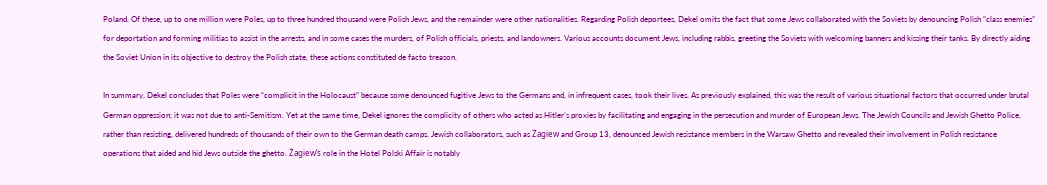Poland. Of these, up to one million were Poles, up to three hundred thousand were Polish Jews, and the remainder were other nationalities. Regarding Polish deportees, Dekel omits the fact that some Jews collaborated with the Soviets by denouncing Polish “class enemies” for deportation and forming militias to assist in the arrests, and in some cases the murders, of Polish officials, priests, and landowners. Various accounts document Jews, including rabbis, greeting the Soviets with welcoming banners and kissing their tanks. By directly aiding the Soviet Union in its objective to destroy the Polish state, these actions constituted de facto treason.

In summary, Dekel concludes that Poles were “complicit in the Holocaust” because some denounced fugitive Jews to the Germans and, in infrequent cases, took their lives. As previously explained, this was the result of various situational factors that occurred under brutal German oppression; it was not due to anti-Semitism. Yet at the same time, Dekel ignores the complicity of others who acted as Hitler’s proxies by facilitating and engaging in the persecution and murder of European Jews. The Jewish Councils and Jewish Ghetto Police, rather than resisting, delivered hundreds of thousands of their own to the German death camps. Jewish collaborators, such as Żagiew and Group 13, denounced Jewish resistance members in the Warsaw Ghetto and revealed their involvement in Polish resistance operations that aided and hid Jews outside the ghetto. Żagiew’s role in the Hotel Polski Affair is notably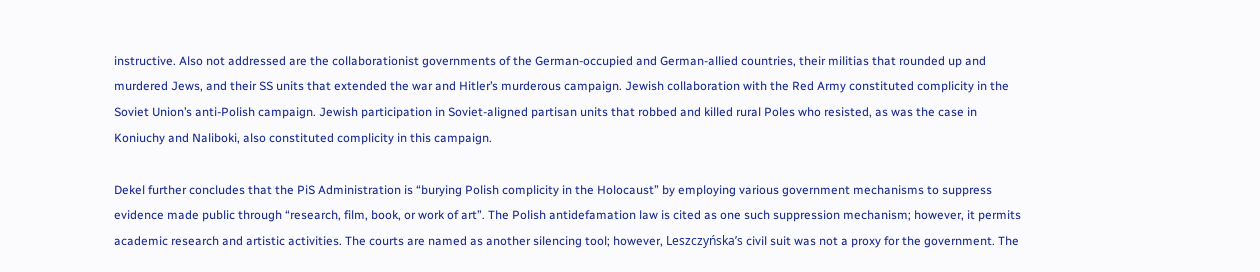instructive. Also not addressed are the collaborationist governments of the German-occupied and German-allied countries, their militias that rounded up and murdered Jews, and their SS units that extended the war and Hitler’s murderous campaign. Jewish collaboration with the Red Army constituted complicity in the Soviet Union’s anti-Polish campaign. Jewish participation in Soviet-aligned partisan units that robbed and killed rural Poles who resisted, as was the case in Koniuchy and Naliboki, also constituted complicity in this campaign.

Dekel further concludes that the PiS Administration is “burying Polish complicity in the Holocaust” by employing various government mechanisms to suppress evidence made public through “research, film, book, or work of art”. The Polish antidefamation law is cited as one such suppression mechanism; however, it permits academic research and artistic activities. The courts are named as another silencing tool; however, Leszczyńska’s civil suit was not a proxy for the government. The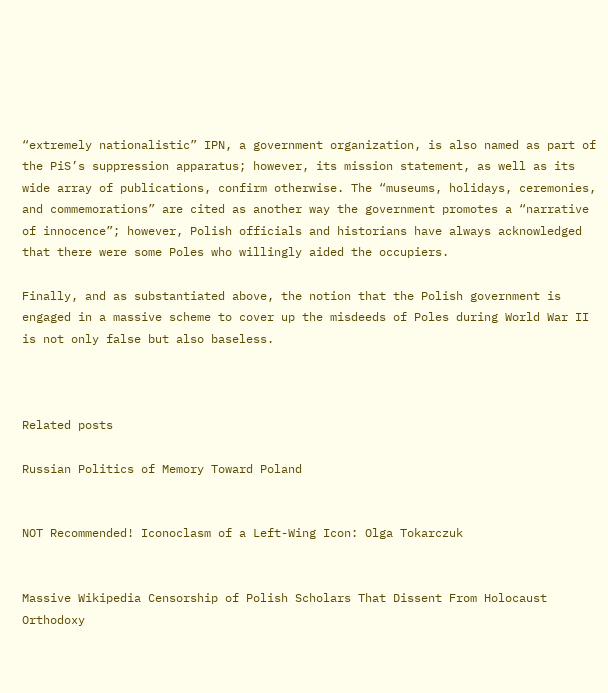“extremely nationalistic” IPN, a government organization, is also named as part of the PiS’s suppression apparatus; however, its mission statement, as well as its wide array of publications, confirm otherwise. The “museums, holidays, ceremonies, and commemorations” are cited as another way the government promotes a “narrative of innocence”; however, Polish officials and historians have always acknowledged that there were some Poles who willingly aided the occupiers.

Finally, and as substantiated above, the notion that the Polish government is engaged in a massive scheme to cover up the misdeeds of Poles during World War II is not only false but also baseless.



Related posts

Russian Politics of Memory Toward Poland


NOT Recommended! Iconoclasm of a Left-Wing Icon: Olga Tokarczuk


Massive Wikipedia Censorship of Polish Scholars That Dissent From Holocaust Orthodoxy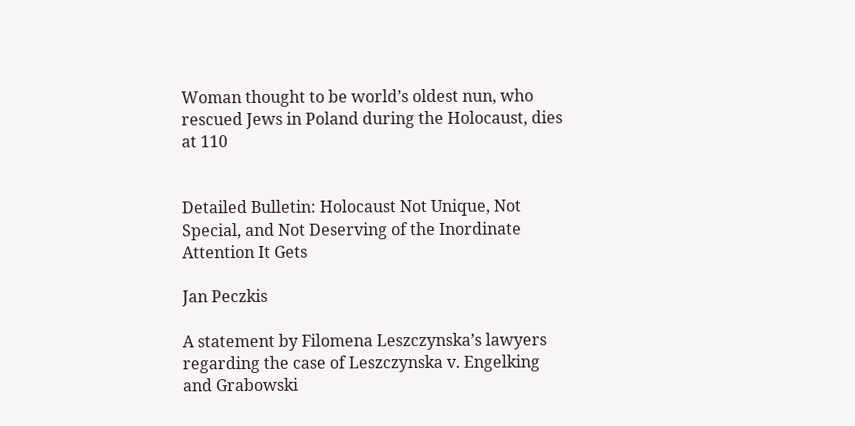Woman thought to be world’s oldest nun, who rescued Jews in Poland during the Holocaust, dies at 110


Detailed Bulletin: Holocaust Not Unique, Not Special, and Not Deserving of the Inordinate Attention It Gets

Jan Peczkis

A statement by Filomena Leszczynska’s lawyers regarding the case of Leszczynska v. Engelking and Grabowski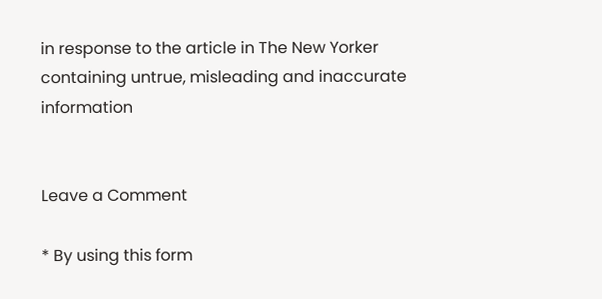in response to the article in The New Yorker containing untrue, misleading and inaccurate information


Leave a Comment

* By using this form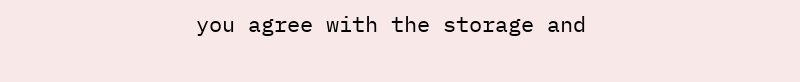you agree with the storage and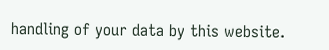handling of your data by this website.